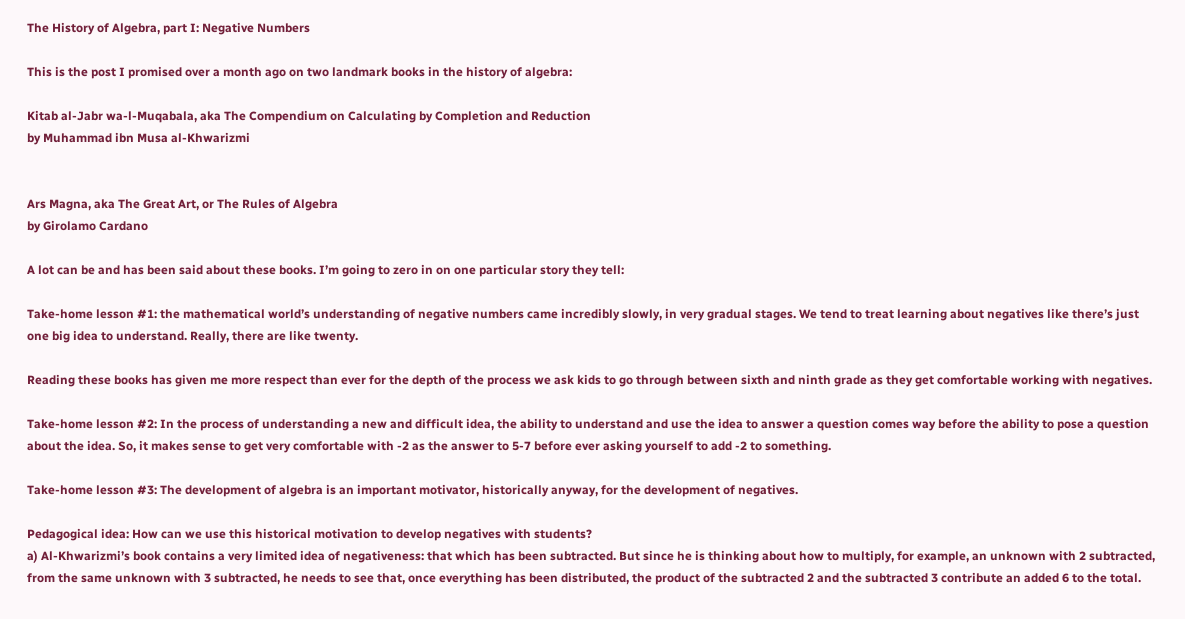The History of Algebra, part I: Negative Numbers

This is the post I promised over a month ago on two landmark books in the history of algebra:

Kitab al-Jabr wa-l-Muqabala, aka The Compendium on Calculating by Completion and Reduction
by Muhammad ibn Musa al-Khwarizmi


Ars Magna, aka The Great Art, or The Rules of Algebra
by Girolamo Cardano

A lot can be and has been said about these books. I’m going to zero in on one particular story they tell:

Take-home lesson #1: the mathematical world’s understanding of negative numbers came incredibly slowly, in very gradual stages. We tend to treat learning about negatives like there’s just one big idea to understand. Really, there are like twenty.

Reading these books has given me more respect than ever for the depth of the process we ask kids to go through between sixth and ninth grade as they get comfortable working with negatives.

Take-home lesson #2: In the process of understanding a new and difficult idea, the ability to understand and use the idea to answer a question comes way before the ability to pose a question about the idea. So, it makes sense to get very comfortable with -2 as the answer to 5-7 before ever asking yourself to add -2 to something.

Take-home lesson #3: The development of algebra is an important motivator, historically anyway, for the development of negatives.

Pedagogical idea: How can we use this historical motivation to develop negatives with students?
a) Al-Khwarizmi’s book contains a very limited idea of negativeness: that which has been subtracted. But since he is thinking about how to multiply, for example, an unknown with 2 subtracted, from the same unknown with 3 subtracted, he needs to see that, once everything has been distributed, the product of the subtracted 2 and the subtracted 3 contribute an added 6 to the total.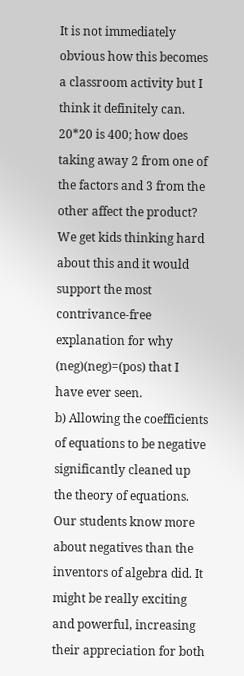It is not immediately obvious how this becomes a classroom activity but I think it definitely can. 20*20 is 400; how does taking away 2 from one of the factors and 3 from the other affect the product? We get kids thinking hard about this and it would support the most contrivance-free explanation for why (neg)(neg)=(pos) that I have ever seen.
b) Allowing the coefficients of equations to be negative significantly cleaned up the theory of equations. Our students know more about negatives than the inventors of algebra did. It might be really exciting and powerful, increasing their appreciation for both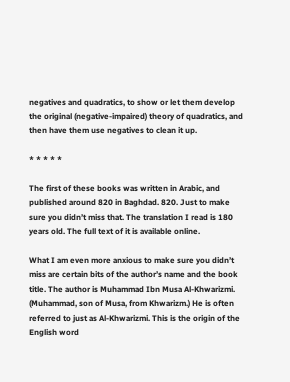negatives and quadratics, to show or let them develop the original (negative-impaired) theory of quadratics, and then have them use negatives to clean it up.

* * * * *

The first of these books was written in Arabic, and published around 820 in Baghdad. 820. Just to make sure you didn’t miss that. The translation I read is 180 years old. The full text of it is available online.

What I am even more anxious to make sure you didn’t miss are certain bits of the author’s name and the book title. The author is Muhammad Ibn Musa Al-Khwarizmi. (Muhammad, son of Musa, from Khwarizm.) He is often referred to just as Al-Khwarizmi. This is the origin of the English word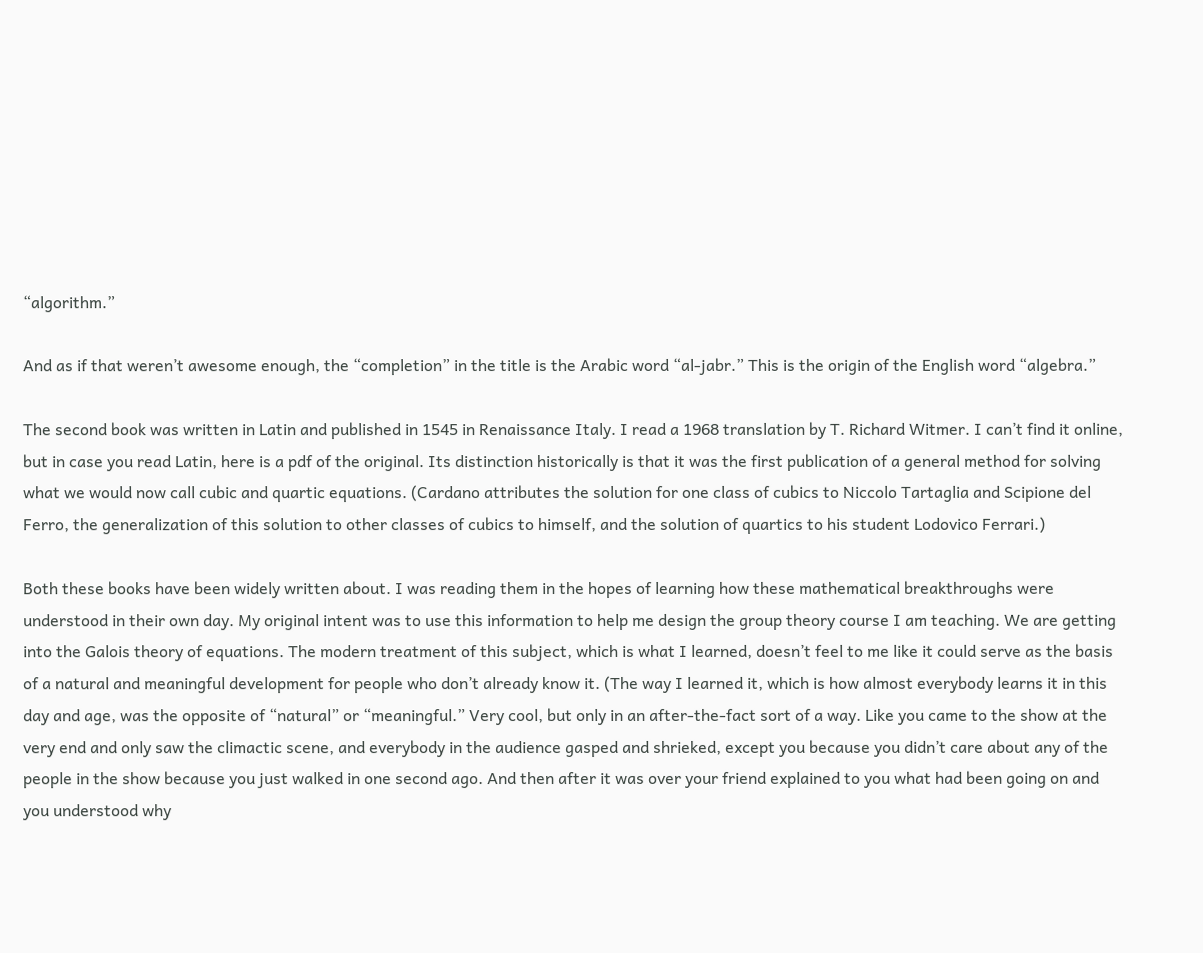“algorithm.”

And as if that weren’t awesome enough, the “completion” in the title is the Arabic word “al-jabr.” This is the origin of the English word “algebra.”

The second book was written in Latin and published in 1545 in Renaissance Italy. I read a 1968 translation by T. Richard Witmer. I can’t find it online, but in case you read Latin, here is a pdf of the original. Its distinction historically is that it was the first publication of a general method for solving what we would now call cubic and quartic equations. (Cardano attributes the solution for one class of cubics to Niccolo Tartaglia and Scipione del Ferro, the generalization of this solution to other classes of cubics to himself, and the solution of quartics to his student Lodovico Ferrari.)

Both these books have been widely written about. I was reading them in the hopes of learning how these mathematical breakthroughs were understood in their own day. My original intent was to use this information to help me design the group theory course I am teaching. We are getting into the Galois theory of equations. The modern treatment of this subject, which is what I learned, doesn’t feel to me like it could serve as the basis of a natural and meaningful development for people who don’t already know it. (The way I learned it, which is how almost everybody learns it in this day and age, was the opposite of “natural” or “meaningful.” Very cool, but only in an after-the-fact sort of a way. Like you came to the show at the very end and only saw the climactic scene, and everybody in the audience gasped and shrieked, except you because you didn’t care about any of the people in the show because you just walked in one second ago. And then after it was over your friend explained to you what had been going on and you understood why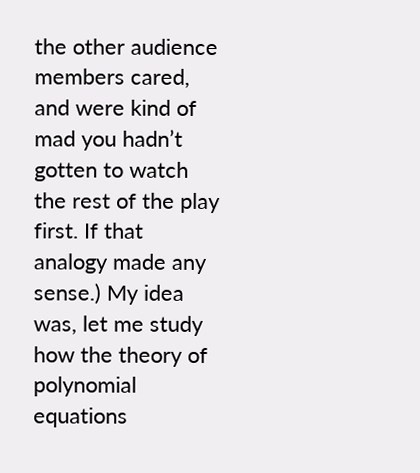the other audience members cared, and were kind of mad you hadn’t gotten to watch the rest of the play first. If that analogy made any sense.) My idea was, let me study how the theory of polynomial equations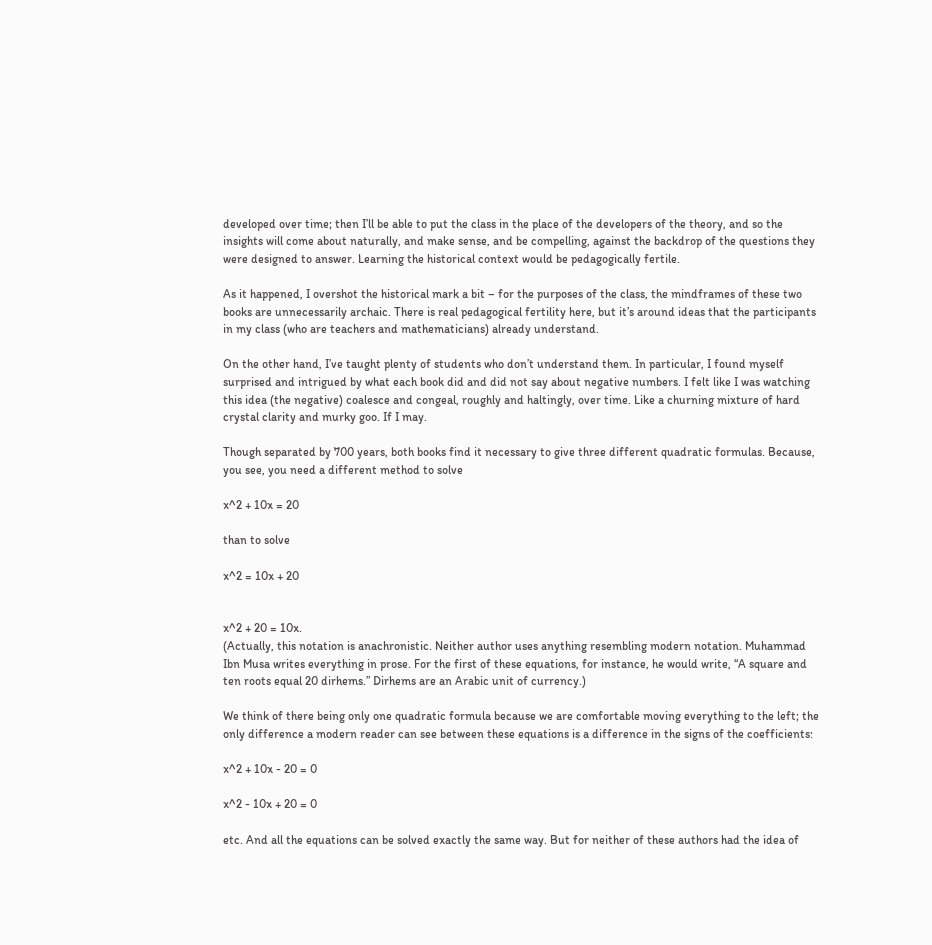developed over time; then I’ll be able to put the class in the place of the developers of the theory, and so the insights will come about naturally, and make sense, and be compelling, against the backdrop of the questions they were designed to answer. Learning the historical context would be pedagogically fertile.

As it happened, I overshot the historical mark a bit – for the purposes of the class, the mindframes of these two books are unnecessarily archaic. There is real pedagogical fertility here, but it’s around ideas that the participants in my class (who are teachers and mathematicians) already understand.

On the other hand, I’ve taught plenty of students who don’t understand them. In particular, I found myself surprised and intrigued by what each book did and did not say about negative numbers. I felt like I was watching this idea (the negative) coalesce and congeal, roughly and haltingly, over time. Like a churning mixture of hard crystal clarity and murky goo. If I may.

Though separated by 700 years, both books find it necessary to give three different quadratic formulas. Because, you see, you need a different method to solve

x^2 + 10x = 20

than to solve

x^2 = 10x + 20


x^2 + 20 = 10x.
(Actually, this notation is anachronistic. Neither author uses anything resembling modern notation. Muhammad Ibn Musa writes everything in prose. For the first of these equations, for instance, he would write, “A square and ten roots equal 20 dirhems.” Dirhems are an Arabic unit of currency.)

We think of there being only one quadratic formula because we are comfortable moving everything to the left; the only difference a modern reader can see between these equations is a difference in the signs of the coefficients:

x^2 + 10x - 20 = 0

x^2 - 10x + 20 = 0

etc. And all the equations can be solved exactly the same way. But for neither of these authors had the idea of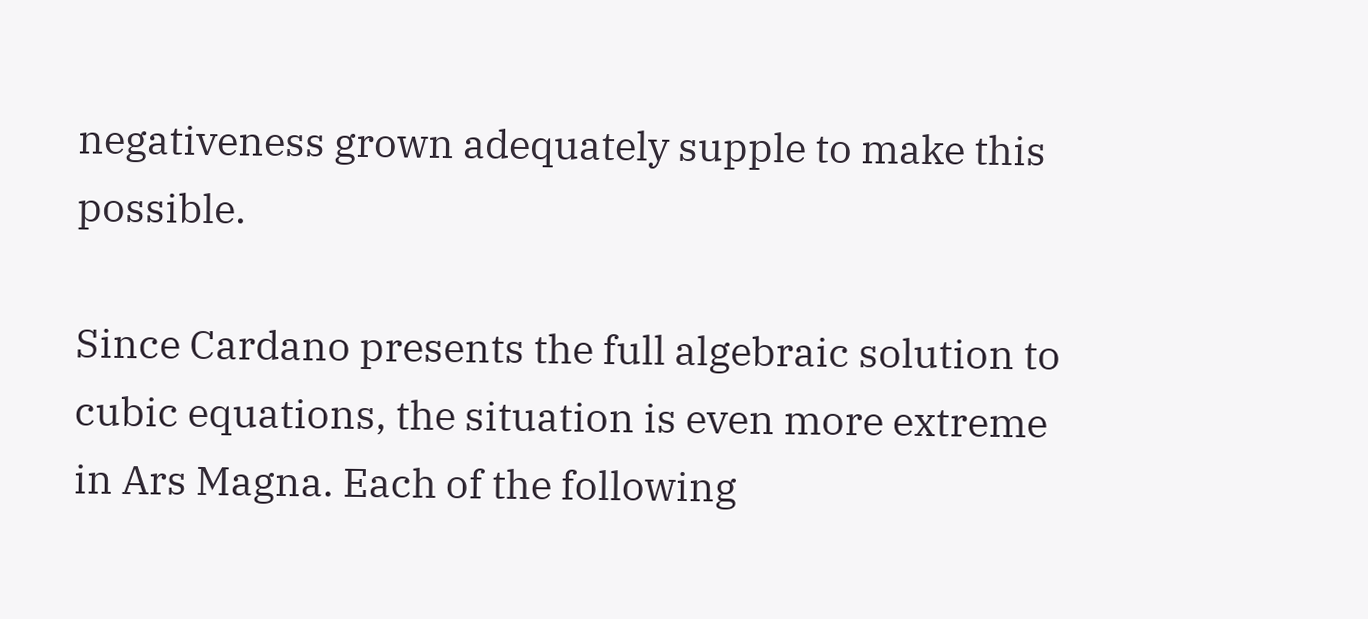negativeness grown adequately supple to make this possible.

Since Cardano presents the full algebraic solution to cubic equations, the situation is even more extreme in Ars Magna. Each of the following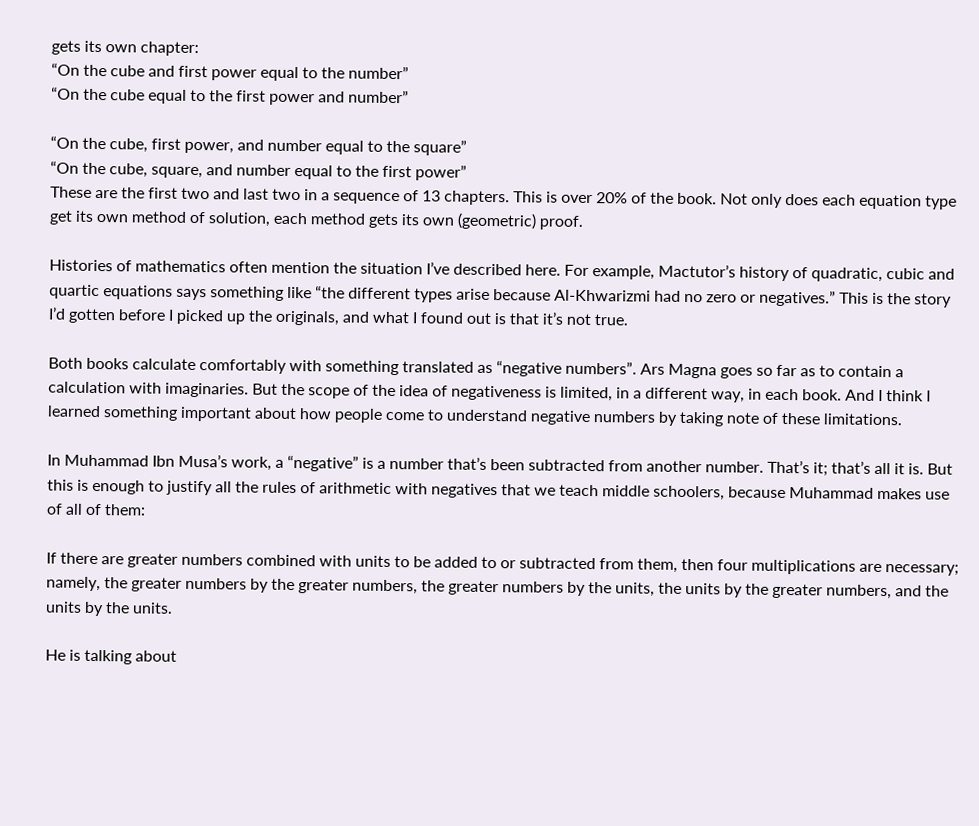gets its own chapter:
“On the cube and first power equal to the number”
“On the cube equal to the first power and number”

“On the cube, first power, and number equal to the square”
“On the cube, square, and number equal to the first power”
These are the first two and last two in a sequence of 13 chapters. This is over 20% of the book. Not only does each equation type get its own method of solution, each method gets its own (geometric) proof.

Histories of mathematics often mention the situation I’ve described here. For example, Mactutor’s history of quadratic, cubic and quartic equations says something like “the different types arise because Al-Khwarizmi had no zero or negatives.” This is the story I’d gotten before I picked up the originals, and what I found out is that it’s not true.

Both books calculate comfortably with something translated as “negative numbers”. Ars Magna goes so far as to contain a calculation with imaginaries. But the scope of the idea of negativeness is limited, in a different way, in each book. And I think I learned something important about how people come to understand negative numbers by taking note of these limitations.

In Muhammad Ibn Musa’s work, a “negative” is a number that’s been subtracted from another number. That’s it; that’s all it is. But this is enough to justify all the rules of arithmetic with negatives that we teach middle schoolers, because Muhammad makes use of all of them:

If there are greater numbers combined with units to be added to or subtracted from them, then four multiplications are necessary; namely, the greater numbers by the greater numbers, the greater numbers by the units, the units by the greater numbers, and the units by the units.

He is talking about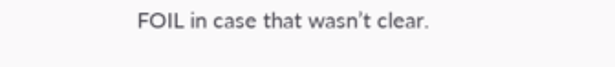FOIL in case that wasn’t clear.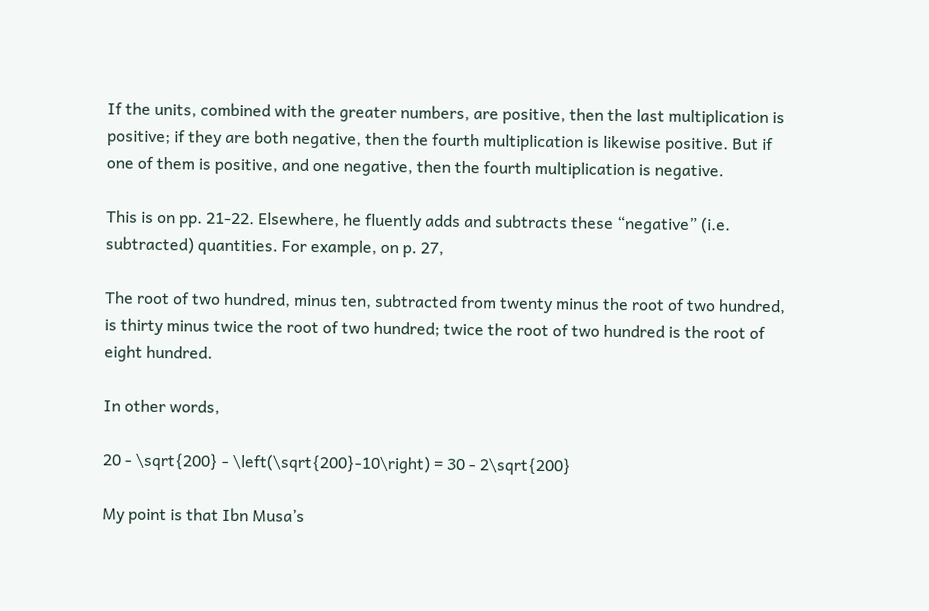If the units, combined with the greater numbers, are positive, then the last multiplication is positive; if they are both negative, then the fourth multiplication is likewise positive. But if one of them is positive, and one negative, then the fourth multiplication is negative.

This is on pp. 21-22. Elsewhere, he fluently adds and subtracts these “negative” (i.e. subtracted) quantities. For example, on p. 27,

The root of two hundred, minus ten, subtracted from twenty minus the root of two hundred, is thirty minus twice the root of two hundred; twice the root of two hundred is the root of eight hundred.

In other words,

20 - \sqrt{200} - \left(\sqrt{200}-10\right) = 30 - 2\sqrt{200}

My point is that Ibn Musa’s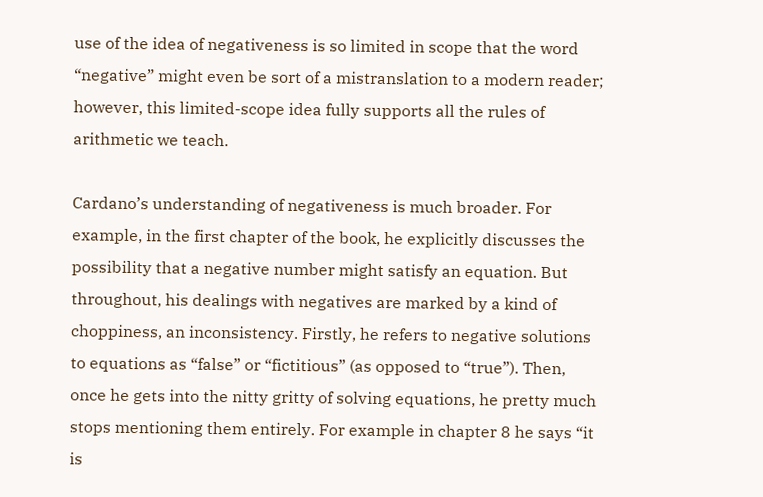use of the idea of negativeness is so limited in scope that the word “negative” might even be sort of a mistranslation to a modern reader; however, this limited-scope idea fully supports all the rules of arithmetic we teach.

Cardano’s understanding of negativeness is much broader. For example, in the first chapter of the book, he explicitly discusses the possibility that a negative number might satisfy an equation. But throughout, his dealings with negatives are marked by a kind of choppiness, an inconsistency. Firstly, he refers to negative solutions to equations as “false” or “fictitious” (as opposed to “true”). Then, once he gets into the nitty gritty of solving equations, he pretty much stops mentioning them entirely. For example in chapter 8 he says “it is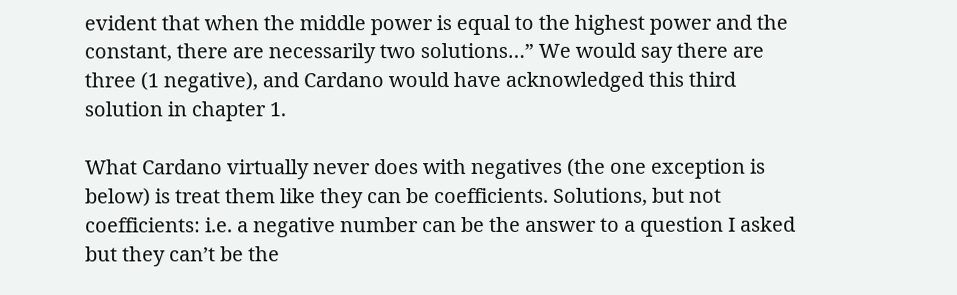evident that when the middle power is equal to the highest power and the constant, there are necessarily two solutions…” We would say there are three (1 negative), and Cardano would have acknowledged this third solution in chapter 1.

What Cardano virtually never does with negatives (the one exception is below) is treat them like they can be coefficients. Solutions, but not coefficients: i.e. a negative number can be the answer to a question I asked but they can’t be the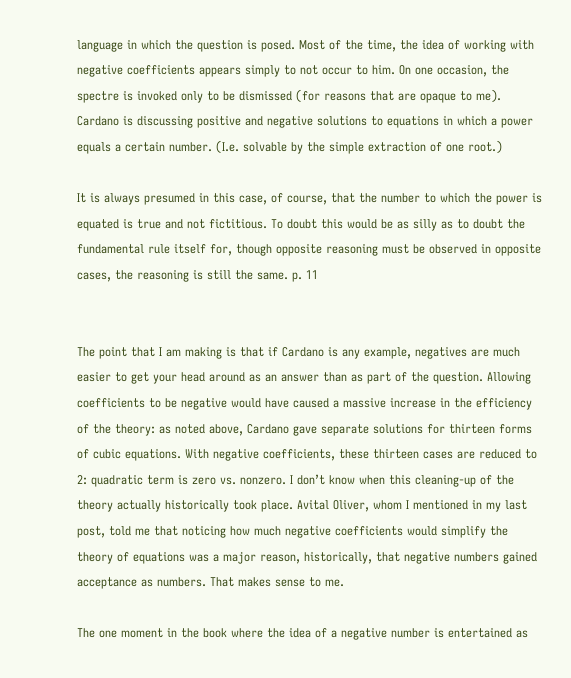language in which the question is posed. Most of the time, the idea of working with negative coefficients appears simply to not occur to him. On one occasion, the spectre is invoked only to be dismissed (for reasons that are opaque to me). Cardano is discussing positive and negative solutions to equations in which a power equals a certain number. (I.e. solvable by the simple extraction of one root.)

It is always presumed in this case, of course, that the number to which the power is equated is true and not fictitious. To doubt this would be as silly as to doubt the fundamental rule itself for, though opposite reasoning must be observed in opposite cases, the reasoning is still the same. p. 11


The point that I am making is that if Cardano is any example, negatives are much easier to get your head around as an answer than as part of the question. Allowing coefficients to be negative would have caused a massive increase in the efficiency of the theory: as noted above, Cardano gave separate solutions for thirteen forms of cubic equations. With negative coefficients, these thirteen cases are reduced to 2: quadratic term is zero vs. nonzero. I don’t know when this cleaning-up of the theory actually historically took place. Avital Oliver, whom I mentioned in my last post, told me that noticing how much negative coefficients would simplify the theory of equations was a major reason, historically, that negative numbers gained acceptance as numbers. That makes sense to me.

The one moment in the book where the idea of a negative number is entertained as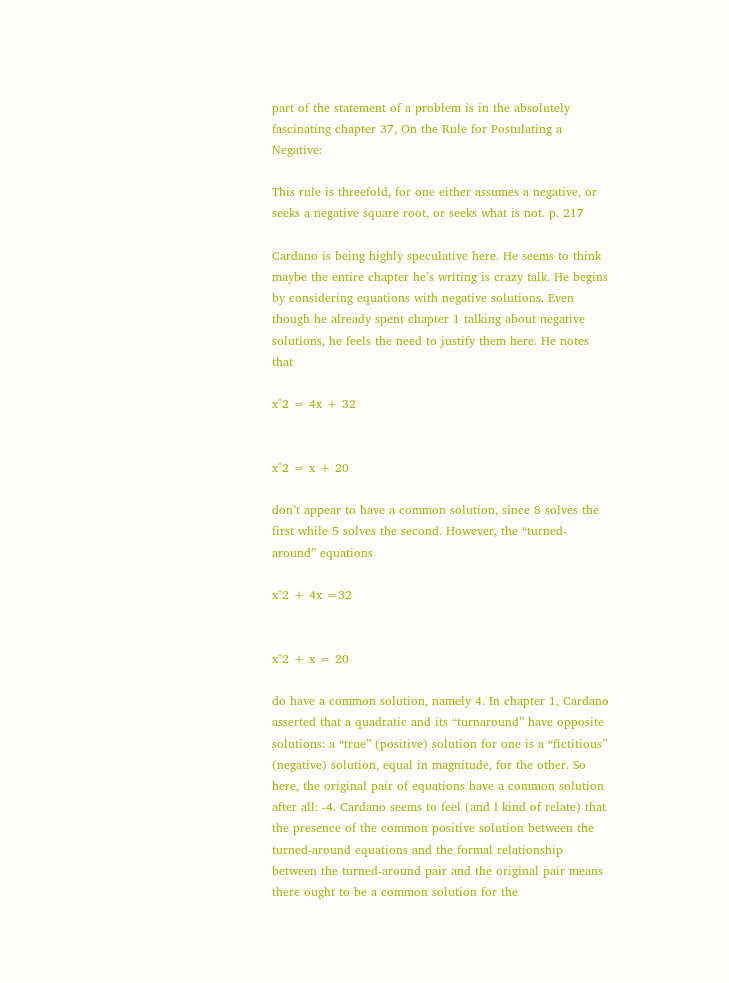part of the statement of a problem is in the absolutely fascinating chapter 37, On the Rule for Postulating a Negative:

This rule is threefold, for one either assumes a negative, or seeks a negative square root, or seeks what is not. p. 217

Cardano is being highly speculative here. He seems to think maybe the entire chapter he’s writing is crazy talk. He begins by considering equations with negative solutions. Even though he already spent chapter 1 talking about negative solutions, he feels the need to justify them here. He notes that

x^2 = 4x + 32


x^2 = x + 20

don’t appear to have a common solution, since 8 solves the first while 5 solves the second. However, the “turned-around” equations

x^2 + 4x =32


x^2 + x = 20

do have a common solution, namely 4. In chapter 1, Cardano asserted that a quadratic and its “turnaround” have opposite solutions: a “true” (positive) solution for one is a “fictitious” (negative) solution, equal in magnitude, for the other. So here, the original pair of equations have a common solution after all: -4. Cardano seems to feel (and I kind of relate) that the presence of the common positive solution between the turned-around equations and the formal relationship between the turned-around pair and the original pair means there ought to be a common solution for the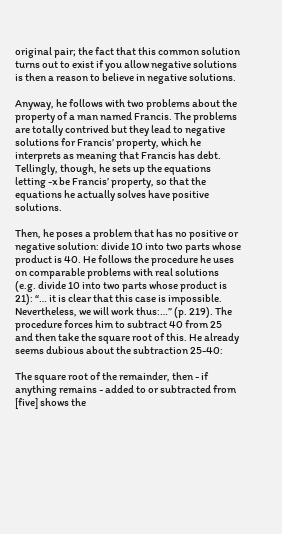original pair; the fact that this common solution turns out to exist if you allow negative solutions is then a reason to believe in negative solutions.

Anyway, he follows with two problems about the property of a man named Francis. The problems are totally contrived but they lead to negative solutions for Francis’ property, which he interprets as meaning that Francis has debt. Tellingly, though, he sets up the equations letting -x be Francis’ property, so that the equations he actually solves have positive solutions.

Then, he poses a problem that has no positive or negative solution: divide 10 into two parts whose product is 40. He follows the procedure he uses on comparable problems with real solutions (e.g. divide 10 into two parts whose product is 21): “… it is clear that this case is impossible. Nevertheless, we will work thus:…” (p. 219). The procedure forces him to subtract 40 from 25 and then take the square root of this. He already seems dubious about the subtraction 25-40:

The square root of the remainder, then - if anything remains - added to or subtracted from [five] shows the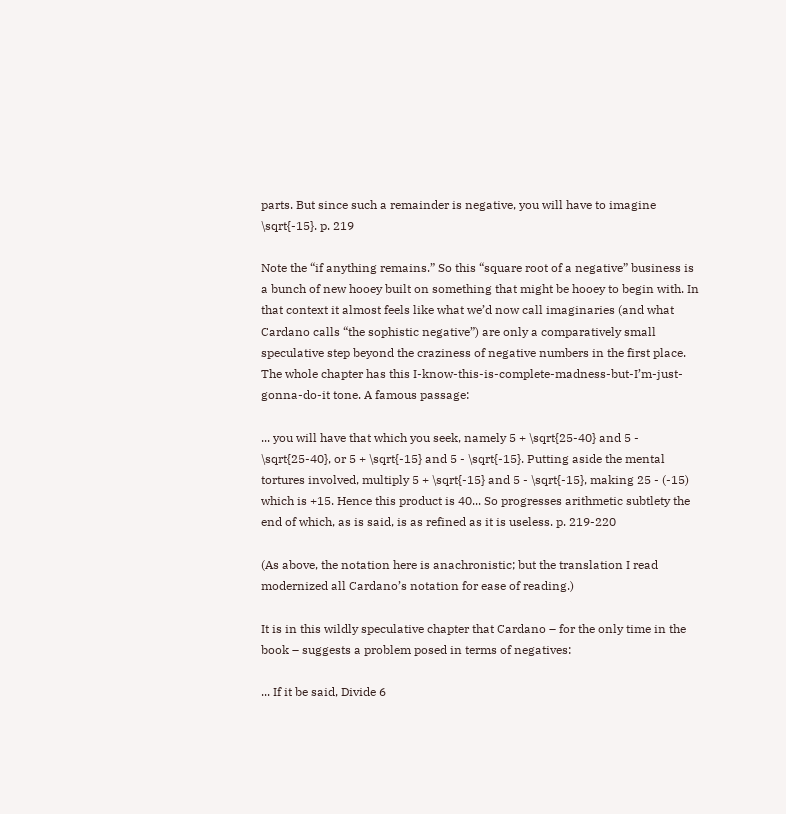parts. But since such a remainder is negative, you will have to imagine \sqrt{-15}. p. 219

Note the “if anything remains.” So this “square root of a negative” business is a bunch of new hooey built on something that might be hooey to begin with. In that context it almost feels like what we’d now call imaginaries (and what Cardano calls “the sophistic negative”) are only a comparatively small speculative step beyond the craziness of negative numbers in the first place. The whole chapter has this I-know-this-is-complete-madness-but-I’m-just-gonna-do-it tone. A famous passage:

... you will have that which you seek, namely 5 + \sqrt{25-40} and 5 - \sqrt{25-40}, or 5 + \sqrt{-15} and 5 - \sqrt{-15}. Putting aside the mental tortures involved, multiply 5 + \sqrt{-15} and 5 - \sqrt{-15}, making 25 - (-15) which is +15. Hence this product is 40... So progresses arithmetic subtlety the end of which, as is said, is as refined as it is useless. p. 219-220

(As above, the notation here is anachronistic; but the translation I read modernized all Cardano’s notation for ease of reading.)

It is in this wildly speculative chapter that Cardano – for the only time in the book – suggests a problem posed in terms of negatives:

... If it be said, Divide 6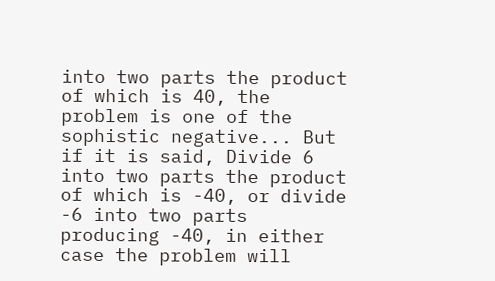into two parts the product of which is 40, the problem is one of the sophistic negative... But if it is said, Divide 6 into two parts the product of which is -40, or divide -6 into two parts producing -40, in either case the problem will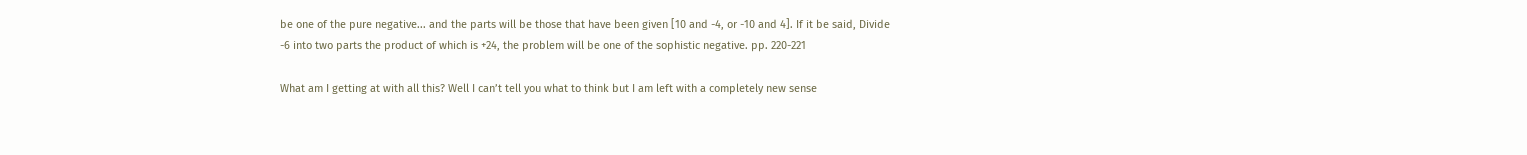be one of the pure negative... and the parts will be those that have been given [10 and -4, or -10 and 4]. If it be said, Divide -6 into two parts the product of which is +24, the problem will be one of the sophistic negative. pp. 220-221

What am I getting at with all this? Well I can’t tell you what to think but I am left with a completely new sense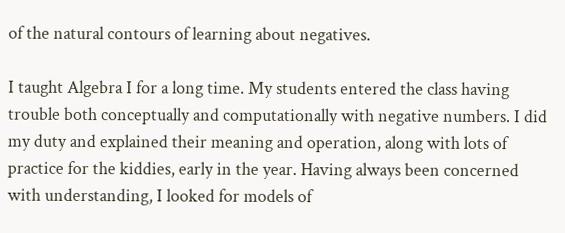of the natural contours of learning about negatives.

I taught Algebra I for a long time. My students entered the class having trouble both conceptually and computationally with negative numbers. I did my duty and explained their meaning and operation, along with lots of practice for the kiddies, early in the year. Having always been concerned with understanding, I looked for models of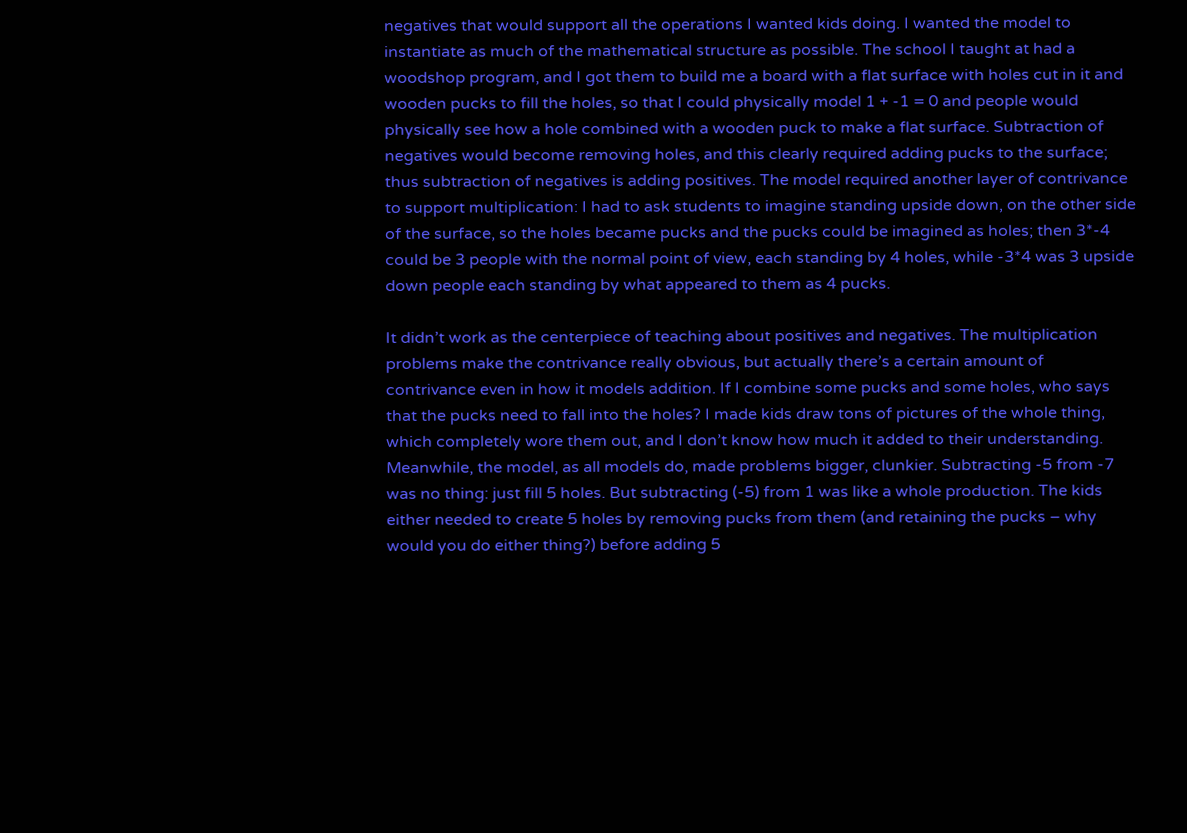negatives that would support all the operations I wanted kids doing. I wanted the model to instantiate as much of the mathematical structure as possible. The school I taught at had a woodshop program, and I got them to build me a board with a flat surface with holes cut in it and wooden pucks to fill the holes, so that I could physically model 1 + -1 = 0 and people would physically see how a hole combined with a wooden puck to make a flat surface. Subtraction of negatives would become removing holes, and this clearly required adding pucks to the surface; thus subtraction of negatives is adding positives. The model required another layer of contrivance to support multiplication: I had to ask students to imagine standing upside down, on the other side of the surface, so the holes became pucks and the pucks could be imagined as holes; then 3*-4 could be 3 people with the normal point of view, each standing by 4 holes, while -3*4 was 3 upside down people each standing by what appeared to them as 4 pucks.

It didn’t work as the centerpiece of teaching about positives and negatives. The multiplication problems make the contrivance really obvious, but actually there’s a certain amount of contrivance even in how it models addition. If I combine some pucks and some holes, who says that the pucks need to fall into the holes? I made kids draw tons of pictures of the whole thing, which completely wore them out, and I don’t know how much it added to their understanding. Meanwhile, the model, as all models do, made problems bigger, clunkier. Subtracting -5 from -7 was no thing: just fill 5 holes. But subtracting (-5) from 1 was like a whole production. The kids either needed to create 5 holes by removing pucks from them (and retaining the pucks – why would you do either thing?) before adding 5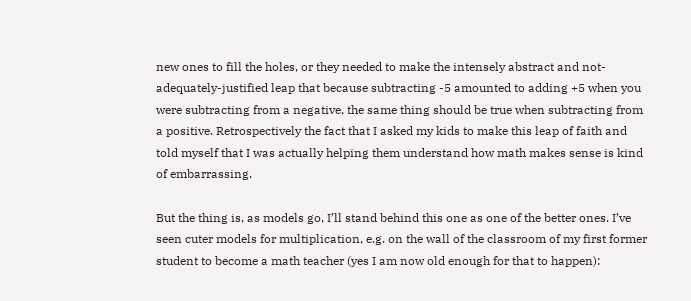new ones to fill the holes, or they needed to make the intensely abstract and not-adequately-justified leap that because subtracting -5 amounted to adding +5 when you were subtracting from a negative, the same thing should be true when subtracting from a positive. Retrospectively the fact that I asked my kids to make this leap of faith and told myself that I was actually helping them understand how math makes sense is kind of embarrassing.

But the thing is, as models go, I’ll stand behind this one as one of the better ones. I’ve seen cuter models for multiplication, e.g. on the wall of the classroom of my first former student to become a math teacher (yes I am now old enough for that to happen):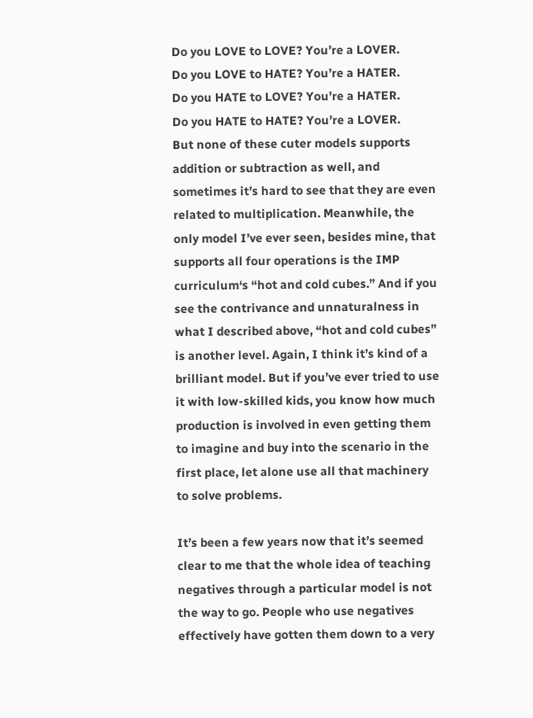Do you LOVE to LOVE? You’re a LOVER.
Do you LOVE to HATE? You’re a HATER.
Do you HATE to LOVE? You’re a HATER.
Do you HATE to HATE? You’re a LOVER.
But none of these cuter models supports addition or subtraction as well, and sometimes it’s hard to see that they are even related to multiplication. Meanwhile, the only model I’ve ever seen, besides mine, that supports all four operations is the IMP curriculum‘s “hot and cold cubes.” And if you see the contrivance and unnaturalness in what I described above, “hot and cold cubes” is another level. Again, I think it’s kind of a brilliant model. But if you’ve ever tried to use it with low-skilled kids, you know how much production is involved in even getting them to imagine and buy into the scenario in the first place, let alone use all that machinery to solve problems.

It’s been a few years now that it’s seemed clear to me that the whole idea of teaching negatives through a particular model is not the way to go. People who use negatives effectively have gotten them down to a very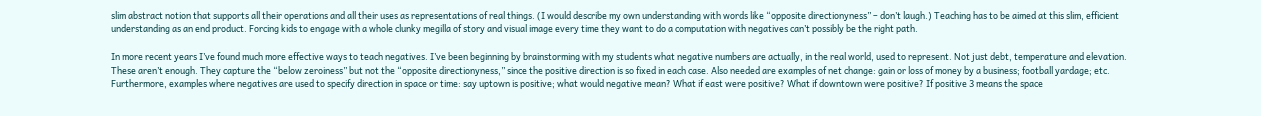slim abstract notion that supports all their operations and all their uses as representations of real things. (I would describe my own understanding with words like “opposite directionyness” – don’t laugh.) Teaching has to be aimed at this slim, efficient understanding as an end product. Forcing kids to engage with a whole clunky megilla of story and visual image every time they want to do a computation with negatives can’t possibly be the right path.

In more recent years I’ve found much more effective ways to teach negatives. I’ve been beginning by brainstorming with my students what negative numbers are actually, in the real world, used to represent. Not just debt, temperature and elevation. These aren’t enough. They capture the “below zeroiness” but not the “opposite directionyness,” since the positive direction is so fixed in each case. Also needed are examples of net change: gain or loss of money by a business; football yardage; etc. Furthermore, examples where negatives are used to specify direction in space or time: say uptown is positive; what would negative mean? What if east were positive? What if downtown were positive? If positive 3 means the space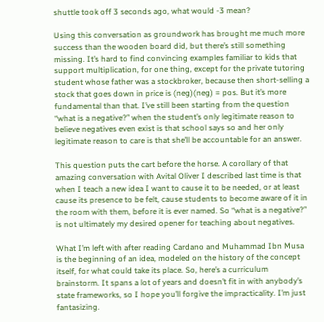shuttle took off 3 seconds ago, what would -3 mean?

Using this conversation as groundwork has brought me much more success than the wooden board did, but there’s still something missing. It’s hard to find convincing examples familiar to kids that support multiplication, for one thing, except for the private tutoring student whose father was a stockbroker, because then short-selling a stock that goes down in price is (neg)(neg) = pos. But it’s more fundamental than that. I’ve still been starting from the question “what is a negative?” when the student’s only legitimate reason to believe negatives even exist is that school says so and her only legitimate reason to care is that she’ll be accountable for an answer.

This question puts the cart before the horse. A corollary of that amazing conversation with Avital Oliver I described last time is that when I teach a new idea I want to cause it to be needed, or at least cause its presence to be felt, cause students to become aware of it in the room with them, before it is ever named. So “what is a negative?” is not ultimately my desired opener for teaching about negatives.

What I’m left with after reading Cardano and Muhammad Ibn Musa is the beginning of an idea, modeled on the history of the concept itself, for what could take its place. So, here’s a curriculum brainstorm. It spans a lot of years and doesn’t fit in with anybody’s state frameworks, so I hope you’ll forgive the impracticality. I’m just fantasizing.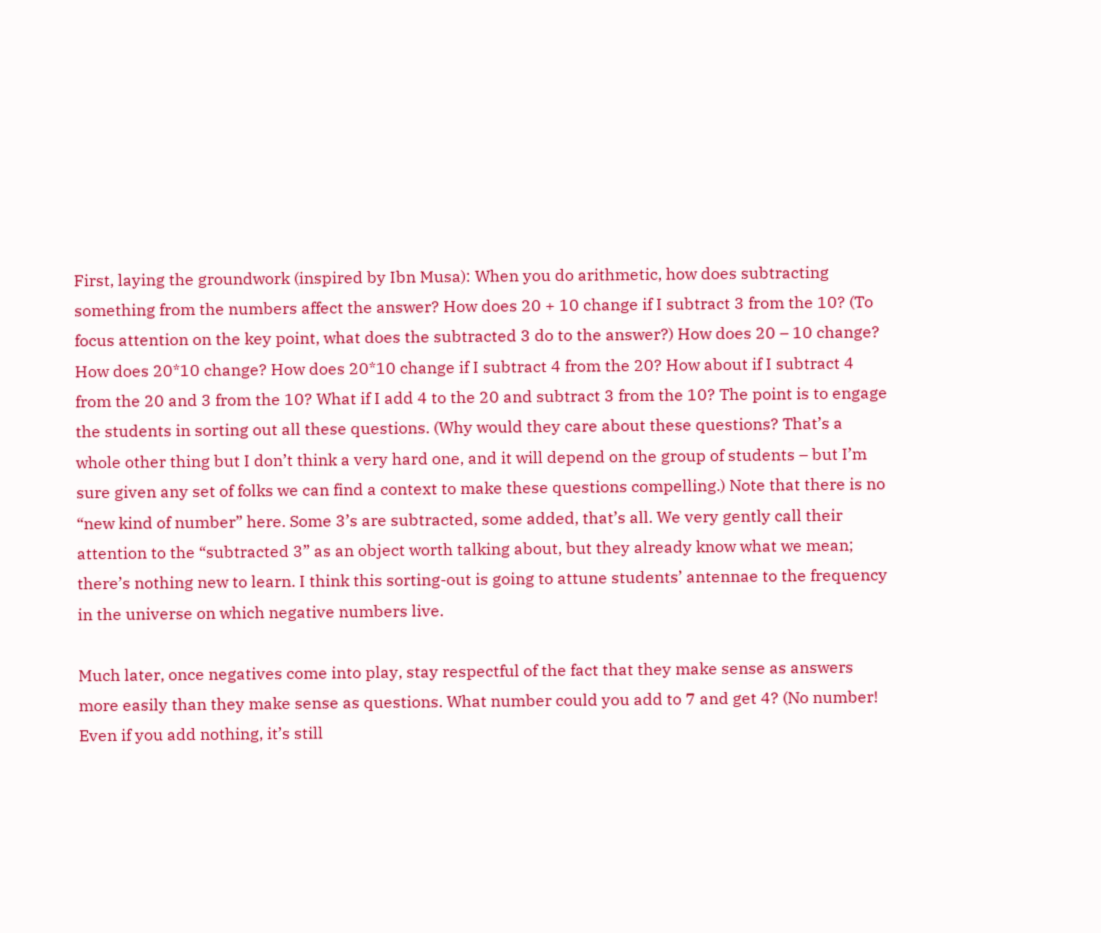First, laying the groundwork (inspired by Ibn Musa): When you do arithmetic, how does subtracting something from the numbers affect the answer? How does 20 + 10 change if I subtract 3 from the 10? (To focus attention on the key point, what does the subtracted 3 do to the answer?) How does 20 – 10 change? How does 20*10 change? How does 20*10 change if I subtract 4 from the 20? How about if I subtract 4 from the 20 and 3 from the 10? What if I add 4 to the 20 and subtract 3 from the 10? The point is to engage the students in sorting out all these questions. (Why would they care about these questions? That’s a whole other thing but I don’t think a very hard one, and it will depend on the group of students – but I’m sure given any set of folks we can find a context to make these questions compelling.) Note that there is no “new kind of number” here. Some 3’s are subtracted, some added, that’s all. We very gently call their attention to the “subtracted 3” as an object worth talking about, but they already know what we mean; there’s nothing new to learn. I think this sorting-out is going to attune students’ antennae to the frequency in the universe on which negative numbers live.

Much later, once negatives come into play, stay respectful of the fact that they make sense as answers more easily than they make sense as questions. What number could you add to 7 and get 4? (No number! Even if you add nothing, it’s still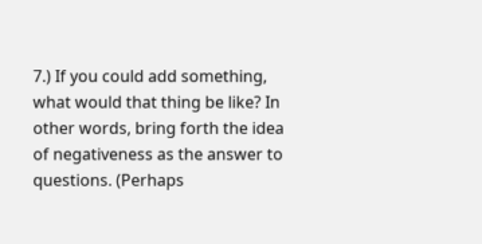7.) If you could add something, what would that thing be like? In other words, bring forth the idea of negativeness as the answer to questions. (Perhaps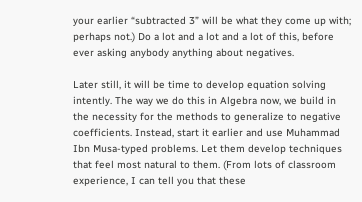your earlier “subtracted 3” will be what they come up with; perhaps not.) Do a lot and a lot and a lot of this, before ever asking anybody anything about negatives.

Later still, it will be time to develop equation solving intently. The way we do this in Algebra now, we build in the necessity for the methods to generalize to negative coefficients. Instead, start it earlier and use Muhammad Ibn Musa-typed problems. Let them develop techniques that feel most natural to them. (From lots of classroom experience, I can tell you that these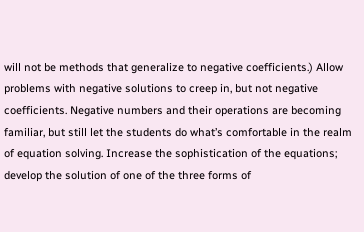will not be methods that generalize to negative coefficients.) Allow problems with negative solutions to creep in, but not negative coefficients. Negative numbers and their operations are becoming familiar, but still let the students do what’s comfortable in the realm of equation solving. Increase the sophistication of the equations; develop the solution of one of the three forms of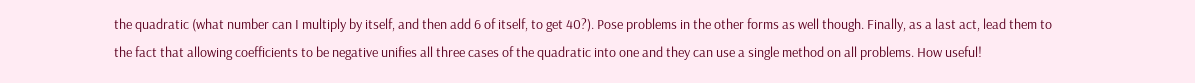the quadratic (what number can I multiply by itself, and then add 6 of itself, to get 40?). Pose problems in the other forms as well though. Finally, as a last act, lead them to the fact that allowing coefficients to be negative unifies all three cases of the quadratic into one and they can use a single method on all problems. How useful!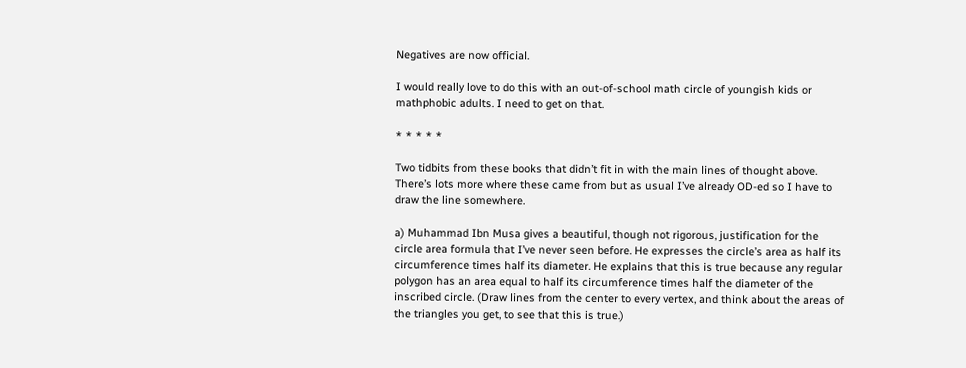Negatives are now official.

I would really love to do this with an out-of-school math circle of youngish kids or mathphobic adults. I need to get on that.

* * * * *

Two tidbits from these books that didn’t fit in with the main lines of thought above. There’s lots more where these came from but as usual I’ve already OD-ed so I have to draw the line somewhere.

a) Muhammad Ibn Musa gives a beautiful, though not rigorous, justification for the circle area formula that I’ve never seen before. He expresses the circle’s area as half its circumference times half its diameter. He explains that this is true because any regular polygon has an area equal to half its circumference times half the diameter of the inscribed circle. (Draw lines from the center to every vertex, and think about the areas of the triangles you get, to see that this is true.)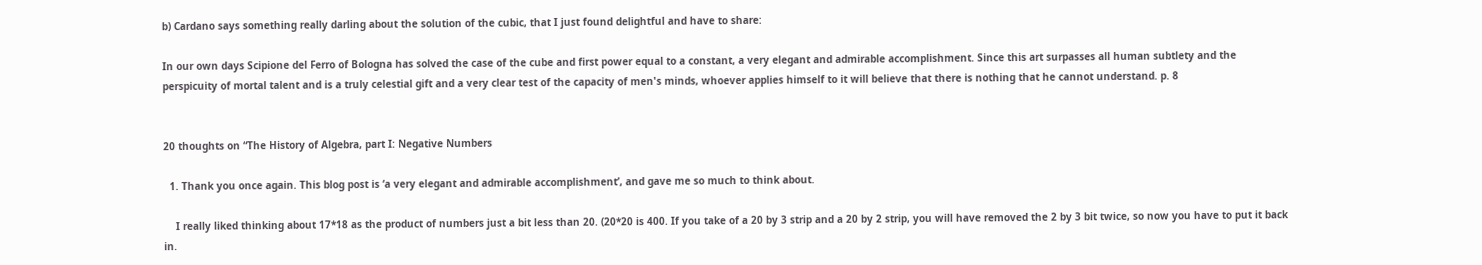b) Cardano says something really darling about the solution of the cubic, that I just found delightful and have to share:

In our own days Scipione del Ferro of Bologna has solved the case of the cube and first power equal to a constant, a very elegant and admirable accomplishment. Since this art surpasses all human subtlety and the perspicuity of mortal talent and is a truly celestial gift and a very clear test of the capacity of men's minds, whoever applies himself to it will believe that there is nothing that he cannot understand. p. 8


20 thoughts on “The History of Algebra, part I: Negative Numbers

  1. Thank you once again. This blog post is ‘a very elegant and admirable accomplishment’, and gave me so much to think about.

    I really liked thinking about 17*18 as the product of numbers just a bit less than 20. (20*20 is 400. If you take of a 20 by 3 strip and a 20 by 2 strip, you will have removed the 2 by 3 bit twice, so now you have to put it back in.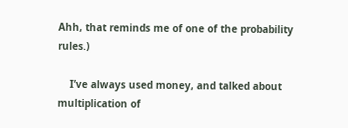Ahh, that reminds me of one of the probability rules.)

    I’ve always used money, and talked about multiplication of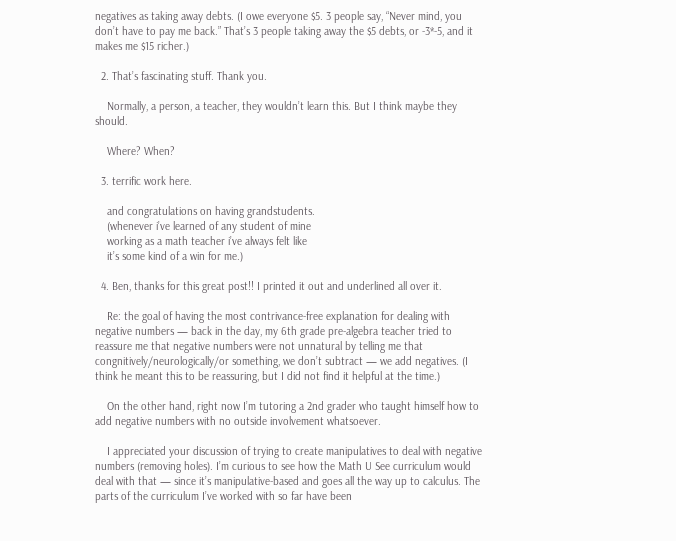negatives as taking away debts. (I owe everyone $5. 3 people say, “Never mind, you don’t have to pay me back.” That’s 3 people taking away the $5 debts, or -3*-5, and it makes me $15 richer.)

  2. That’s fascinating stuff. Thank you.

    Normally, a person, a teacher, they wouldn’t learn this. But I think maybe they should.

    Where? When?

  3. terrific work here.

    and congratulations on having grandstudents.
    (whenever i’ve learned of any student of mine
    working as a math teacher i’ve always felt like
    it’s some kind of a win for me.)

  4. Ben, thanks for this great post!! I printed it out and underlined all over it.

    Re: the goal of having the most contrivance-free explanation for dealing with negative numbers — back in the day, my 6th grade pre-algebra teacher tried to reassure me that negative numbers were not unnatural by telling me that congnitively/neurologically/or something, we don’t subtract — we add negatives. (I think he meant this to be reassuring, but I did not find it helpful at the time.)

    On the other hand, right now I’m tutoring a 2nd grader who taught himself how to add negative numbers with no outside involvement whatsoever.

    I appreciated your discussion of trying to create manipulatives to deal with negative numbers (removing holes). I’m curious to see how the Math U See curriculum would deal with that — since it’s manipulative-based and goes all the way up to calculus. The parts of the curriculum I’ve worked with so far have been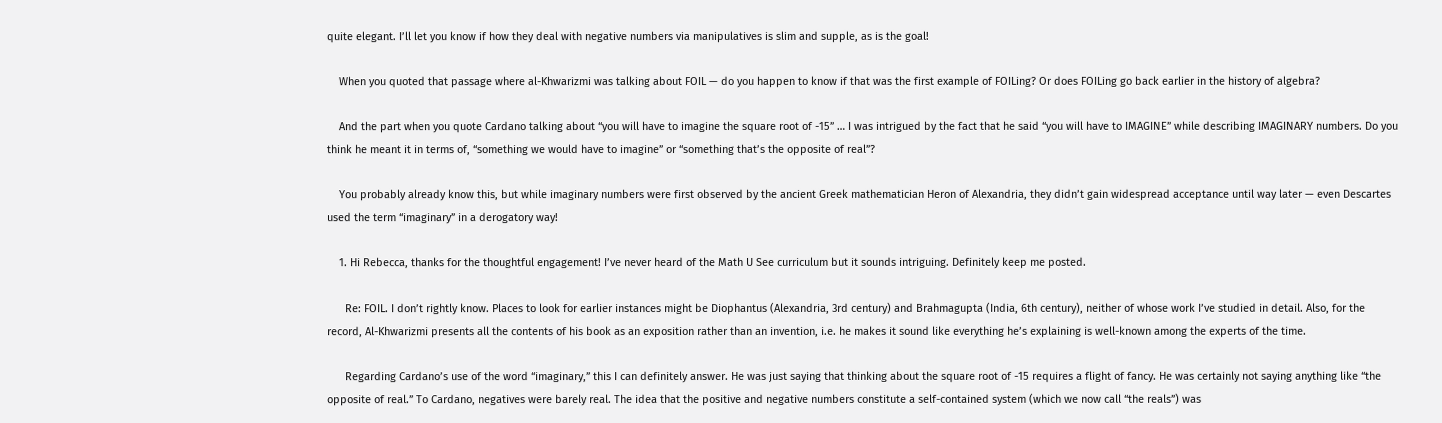quite elegant. I’ll let you know if how they deal with negative numbers via manipulatives is slim and supple, as is the goal!

    When you quoted that passage where al-Khwarizmi was talking about FOIL — do you happen to know if that was the first example of FOILing? Or does FOILing go back earlier in the history of algebra?

    And the part when you quote Cardano talking about “you will have to imagine the square root of -15” … I was intrigued by the fact that he said “you will have to IMAGINE” while describing IMAGINARY numbers. Do you think he meant it in terms of, “something we would have to imagine” or “something that’s the opposite of real”?

    You probably already know this, but while imaginary numbers were first observed by the ancient Greek mathematician Heron of Alexandria, they didn’t gain widespread acceptance until way later — even Descartes used the term “imaginary” in a derogatory way!

    1. Hi Rebecca, thanks for the thoughtful engagement! I’ve never heard of the Math U See curriculum but it sounds intriguing. Definitely keep me posted.

      Re: FOIL. I don’t rightly know. Places to look for earlier instances might be Diophantus (Alexandria, 3rd century) and Brahmagupta (India, 6th century), neither of whose work I’ve studied in detail. Also, for the record, Al-Khwarizmi presents all the contents of his book as an exposition rather than an invention, i.e. he makes it sound like everything he’s explaining is well-known among the experts of the time.

      Regarding Cardano’s use of the word “imaginary,” this I can definitely answer. He was just saying that thinking about the square root of -15 requires a flight of fancy. He was certainly not saying anything like “the opposite of real.” To Cardano, negatives were barely real. The idea that the positive and negative numbers constitute a self-contained system (which we now call “the reals”) was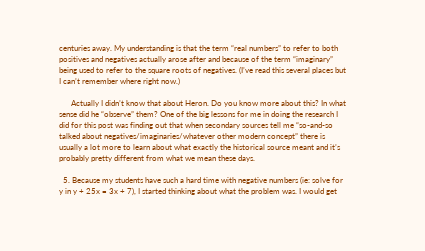centuries away. My understanding is that the term “real numbers” to refer to both positives and negatives actually arose after and because of the term “imaginary” being used to refer to the square roots of negatives. (I’ve read this several places but I can’t remember where right now.)

      Actually I didn’t know that about Heron. Do you know more about this? In what sense did he “observe” them? One of the big lessons for me in doing the research I did for this post was finding out that when secondary sources tell me “so-and-so talked about negatives/imaginaries/whatever other modern concept” there is usually a lot more to learn about what exactly the historical source meant and it’s probably pretty different from what we mean these days.

  5. Because my students have such a hard time with negative numbers (ie: solve for y in y + 25x = 3x + 7), I started thinking about what the problem was. I would get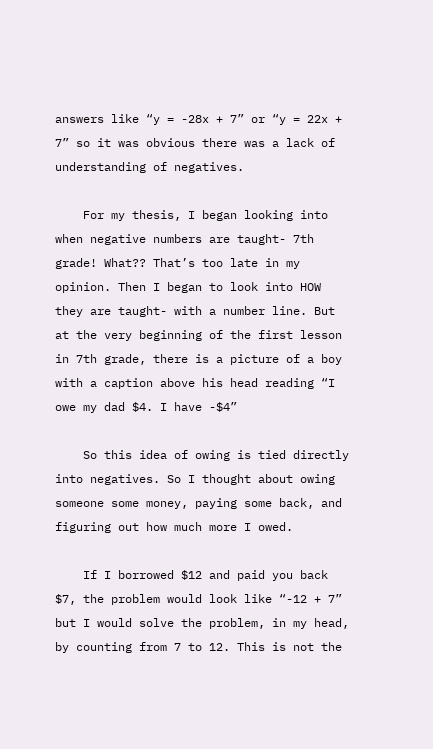answers like “y = -28x + 7” or “y = 22x + 7” so it was obvious there was a lack of understanding of negatives.

    For my thesis, I began looking into when negative numbers are taught- 7th grade! What?? That’s too late in my opinion. Then I began to look into HOW they are taught- with a number line. But at the very beginning of the first lesson in 7th grade, there is a picture of a boy with a caption above his head reading “I owe my dad $4. I have -$4”

    So this idea of owing is tied directly into negatives. So I thought about owing someone some money, paying some back, and figuring out how much more I owed.

    If I borrowed $12 and paid you back $7, the problem would look like “-12 + 7” but I would solve the problem, in my head, by counting from 7 to 12. This is not the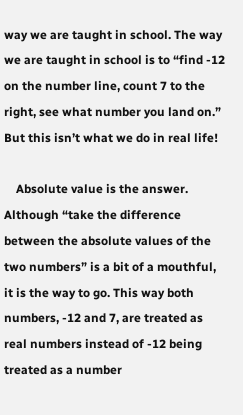way we are taught in school. The way we are taught in school is to “find -12 on the number line, count 7 to the right, see what number you land on.” But this isn’t what we do in real life!

    Absolute value is the answer. Although “take the difference between the absolute values of the two numbers” is a bit of a mouthful, it is the way to go. This way both numbers, -12 and 7, are treated as real numbers instead of -12 being treated as a number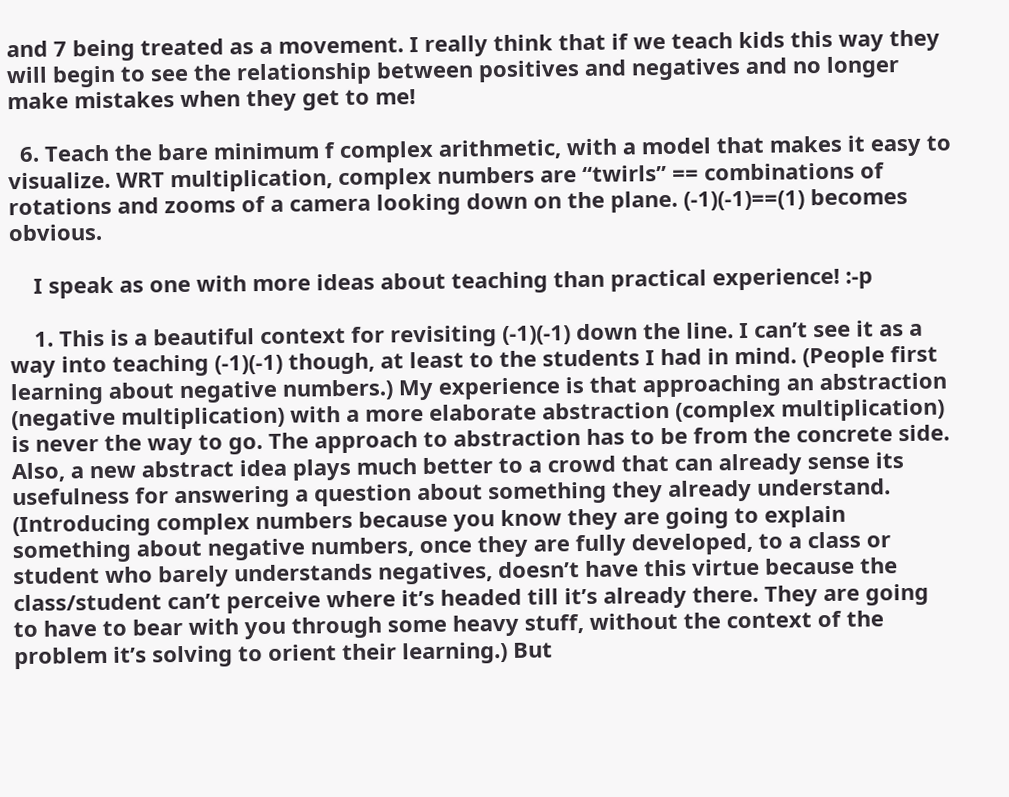and 7 being treated as a movement. I really think that if we teach kids this way they will begin to see the relationship between positives and negatives and no longer make mistakes when they get to me!

  6. Teach the bare minimum f complex arithmetic, with a model that makes it easy to visualize. WRT multiplication, complex numbers are “twirls” == combinations of rotations and zooms of a camera looking down on the plane. (-1)(-1)==(1) becomes obvious.

    I speak as one with more ideas about teaching than practical experience! :-p

    1. This is a beautiful context for revisiting (-1)(-1) down the line. I can’t see it as a way into teaching (-1)(-1) though, at least to the students I had in mind. (People first learning about negative numbers.) My experience is that approaching an abstraction (negative multiplication) with a more elaborate abstraction (complex multiplication) is never the way to go. The approach to abstraction has to be from the concrete side. Also, a new abstract idea plays much better to a crowd that can already sense its usefulness for answering a question about something they already understand. (Introducing complex numbers because you know they are going to explain something about negative numbers, once they are fully developed, to a class or student who barely understands negatives, doesn’t have this virtue because the class/student can’t perceive where it’s headed till it’s already there. They are going to have to bear with you through some heavy stuff, without the context of the problem it’s solving to orient their learning.) But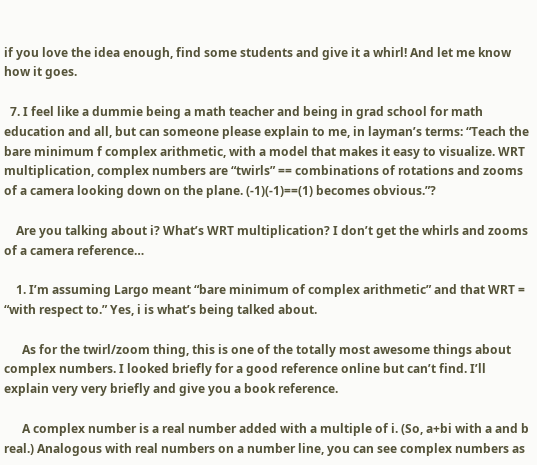if you love the idea enough, find some students and give it a whirl! And let me know how it goes.

  7. I feel like a dummie being a math teacher and being in grad school for math education and all, but can someone please explain to me, in layman’s terms: “Teach the bare minimum f complex arithmetic, with a model that makes it easy to visualize. WRT multiplication, complex numbers are “twirls” == combinations of rotations and zooms of a camera looking down on the plane. (-1)(-1)==(1) becomes obvious.”?

    Are you talking about i? What’s WRT multiplication? I don’t get the whirls and zooms of a camera reference…

    1. I’m assuming Largo meant “bare minimum of complex arithmetic” and that WRT = “with respect to.” Yes, i is what’s being talked about.

      As for the twirl/zoom thing, this is one of the totally most awesome things about complex numbers. I looked briefly for a good reference online but can’t find. I’ll explain very very briefly and give you a book reference.

      A complex number is a real number added with a multiple of i. (So, a+bi with a and b real.) Analogous with real numbers on a number line, you can see complex numbers as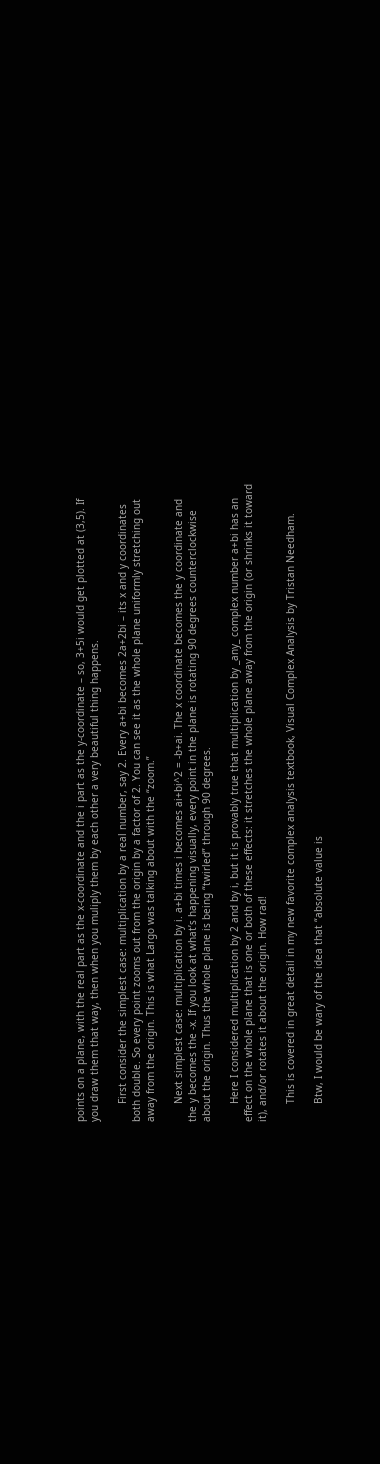points on a plane, with the real part as the x-coordinate and the i part as the y-coordinate – so, 3+5i would get plotted at (3,5). If you draw them that way, then when you muliply them by each other a very beautiful thing happens.

      First consider the simplest case: multiplication by a real number, say 2. Every a+bi becomes 2a+2bi – its x and y coordinates both double. So every point zooms out from the origin by a factor of 2. You can see it as the whole plane uniformly stretching out away from the origin. This is what Largo was talking about with the “zoom.”

      Next simplest case: multiplication by i. a+bi times i becomes ai+bi^2 = -b+ai. The x coordinate becomes the y coordinate and the y becomes the -x. If you look at what’s happening visually, every point in the plane is rotating 90 degrees counterclockwise about the origin. Thus the whole plane is being “twirled” through 90 degrees.

      Here I considered multiplication by 2 and by i, but it is provably true that multiplication by _any_ complex number a+bi has an effect on the whole plane that is one or both of these effects: it stretches the whole plane away from the origin (or shrinks it toward it), and/or rotates it about the origin. How rad!

      This is covered in great detail in my new favorite complex analysis textbook, Visual Complex Analysis by Tristan Needham.

      Btw, I would be wary of the idea that “absolute value is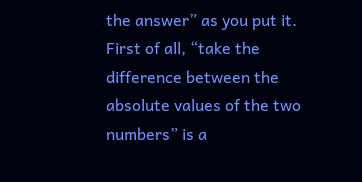the answer” as you put it. First of all, “take the difference between the absolute values of the two numbers” is a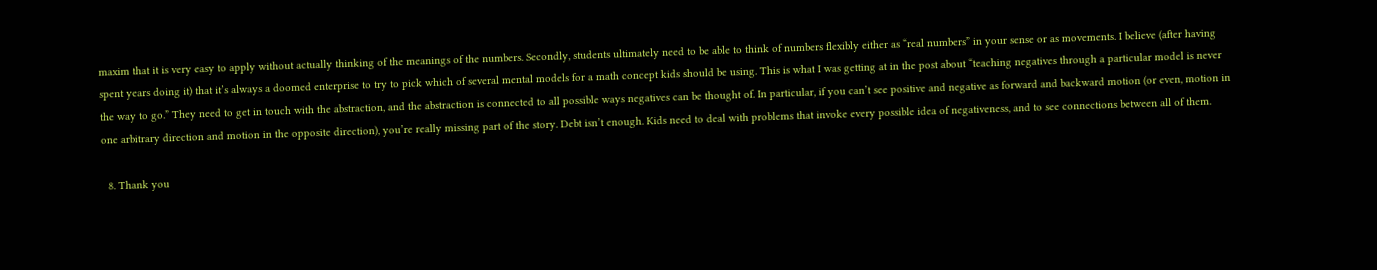maxim that it is very easy to apply without actually thinking of the meanings of the numbers. Secondly, students ultimately need to be able to think of numbers flexibly either as “real numbers” in your sense or as movements. I believe (after having spent years doing it) that it’s always a doomed enterprise to try to pick which of several mental models for a math concept kids should be using. This is what I was getting at in the post about “teaching negatives through a particular model is never the way to go.” They need to get in touch with the abstraction, and the abstraction is connected to all possible ways negatives can be thought of. In particular, if you can’t see positive and negative as forward and backward motion (or even, motion in one arbitrary direction and motion in the opposite direction), you’re really missing part of the story. Debt isn’t enough. Kids need to deal with problems that invoke every possible idea of negativeness, and to see connections between all of them.

  8. Thank you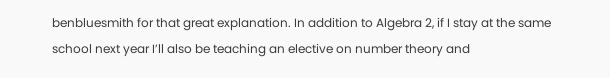benbluesmith for that great explanation. In addition to Algebra 2, if I stay at the same school next year I’ll also be teaching an elective on number theory and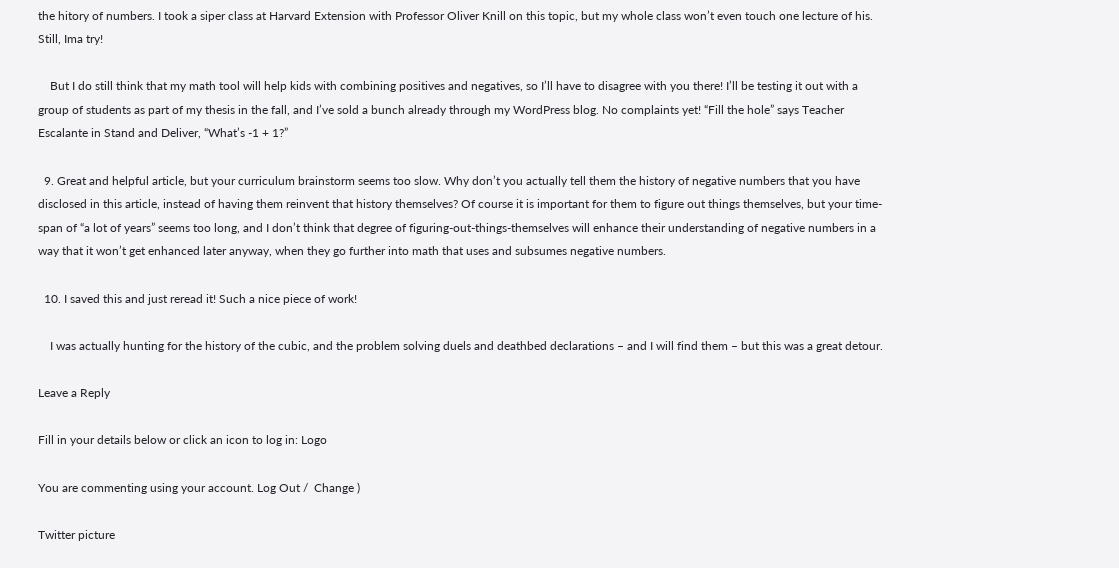the hitory of numbers. I took a siper class at Harvard Extension with Professor Oliver Knill on this topic, but my whole class won’t even touch one lecture of his. Still, Ima try!

    But I do still think that my math tool will help kids with combining positives and negatives, so I’ll have to disagree with you there! I’ll be testing it out with a group of students as part of my thesis in the fall, and I’ve sold a bunch already through my WordPress blog. No complaints yet! “Fill the hole” says Teacher Escalante in Stand and Deliver, “What’s -1 + 1?”

  9. Great and helpful article, but your curriculum brainstorm seems too slow. Why don’t you actually tell them the history of negative numbers that you have disclosed in this article, instead of having them reinvent that history themselves? Of course it is important for them to figure out things themselves, but your time-span of “a lot of years” seems too long, and I don’t think that degree of figuring-out-things-themselves will enhance their understanding of negative numbers in a way that it won’t get enhanced later anyway, when they go further into math that uses and subsumes negative numbers.

  10. I saved this and just reread it! Such a nice piece of work!

    I was actually hunting for the history of the cubic, and the problem solving duels and deathbed declarations – and I will find them – but this was a great detour.

Leave a Reply

Fill in your details below or click an icon to log in: Logo

You are commenting using your account. Log Out /  Change )

Twitter picture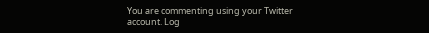You are commenting using your Twitter account. Log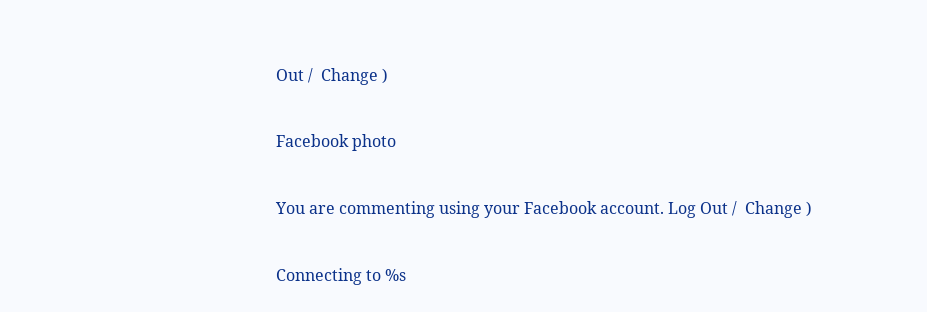Out /  Change )

Facebook photo

You are commenting using your Facebook account. Log Out /  Change )

Connecting to %s